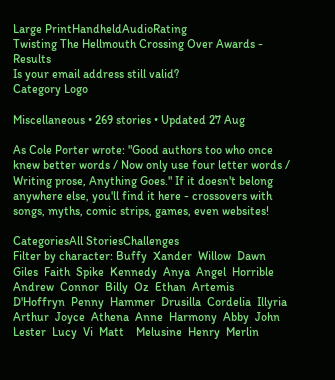Large PrintHandheldAudioRating
Twisting The Hellmouth Crossing Over Awards - Results
Is your email address still valid?
Category Logo

Miscellaneous • 269 stories • Updated 27 Aug

As Cole Porter wrote: "Good authors too who once knew better words / Now only use four letter words / Writing prose, Anything Goes." If it doesn't belong anywhere else, you'll find it here - crossovers with songs, myths, comic strips, games, even websites!

CategoriesAll StoriesChallenges
Filter by character: Buffy  Xander  Willow  Dawn  Giles  Faith  Spike  Kennedy  Anya  Angel  Horrible  Andrew  Connor  Billy  Oz  Ethan  Artemis  D'Hoffryn  Penny  Hammer  Drusilla  Cordelia  Illyria  Arthur  Joyce  Athena  Anne  Harmony  Abby  John  Lester  Lucy  Vi  Matt    Melusine  Henry  Merlin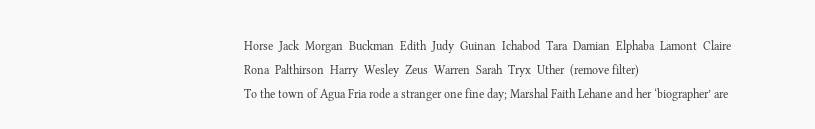Horse  Jack  Morgan  Buckman  Edith  Judy  Guinan  Ichabod  Tara  Damian  Elphaba  Lamont  Claire  Rona  Palthirson  Harry  Wesley  Zeus  Warren  Sarah  Tryx  Uther  (remove filter)
To the town of Agua Fria rode a stranger one fine day; Marshal Faith Lehane and her ‘biographer’ are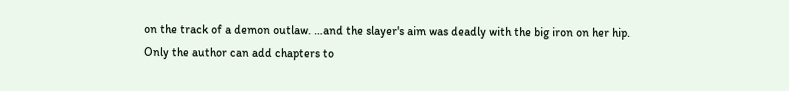on the track of a demon outlaw. …and the slayer's aim was deadly with the big iron on her hip.
Only the author can add chapters to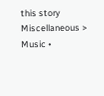this story Miscellaneous > Music •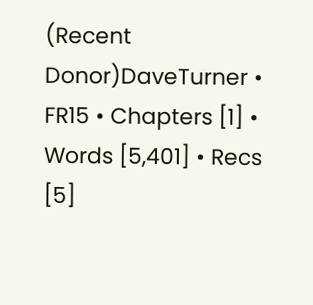(Recent Donor)DaveTurner • FR15 • Chapters [1] • Words [5,401] • Recs [5]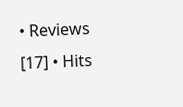• Reviews [17] • Hits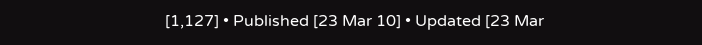[1,127] • Published [23 Mar 10] • Updated [23 Mar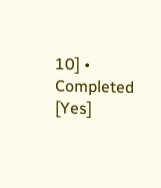10] • Completed [Yes]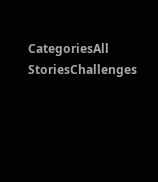CategoriesAll StoriesChallenges